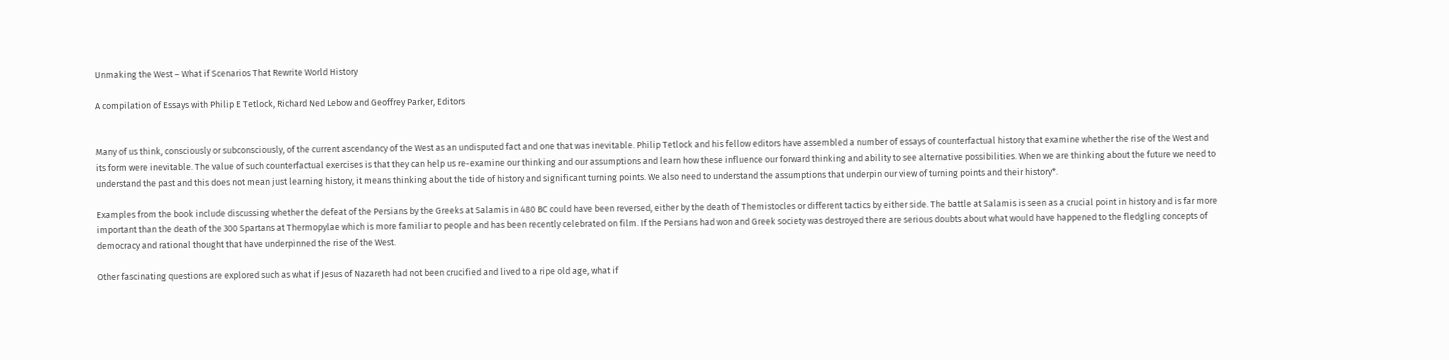Unmaking the West – What if Scenarios That Rewrite World History

A compilation of Essays with Philip E Tetlock, Richard Ned Lebow and Geoffrey Parker, Editors


Many of us think, consciously or subconsciously, of the current ascendancy of the West as an undisputed fact and one that was inevitable. Philip Tetlock and his fellow editors have assembled a number of essays of counterfactual history that examine whether the rise of the West and its form were inevitable. The value of such counterfactual exercises is that they can help us re-examine our thinking and our assumptions and learn how these influence our forward thinking and ability to see alternative possibilities. When we are thinking about the future we need to understand the past and this does not mean just learning history, it means thinking about the tide of history and significant turning points. We also need to understand the assumptions that underpin our view of turning points and their history*.

Examples from the book include discussing whether the defeat of the Persians by the Greeks at Salamis in 480 BC could have been reversed, either by the death of Themistocles or different tactics by either side. The battle at Salamis is seen as a crucial point in history and is far more important than the death of the 300 Spartans at Thermopylae which is more familiar to people and has been recently celebrated on film. If the Persians had won and Greek society was destroyed there are serious doubts about what would have happened to the fledgling concepts of democracy and rational thought that have underpinned the rise of the West.

Other fascinating questions are explored such as what if Jesus of Nazareth had not been crucified and lived to a ripe old age, what if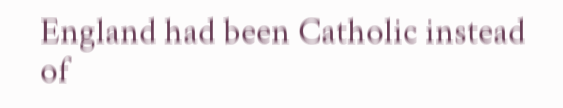England had been Catholic instead of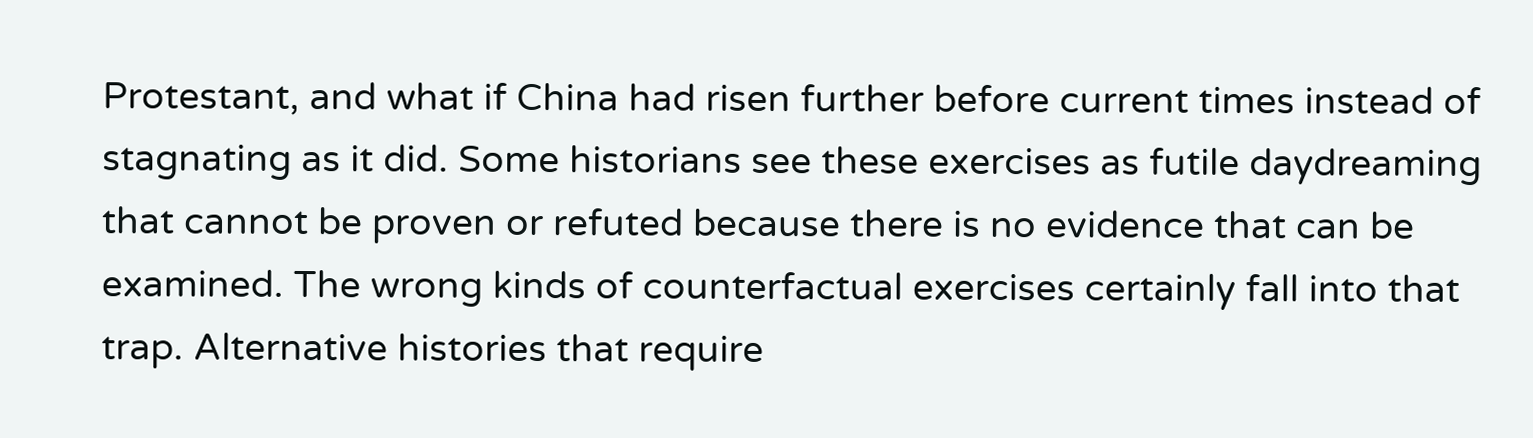Protestant, and what if China had risen further before current times instead of stagnating as it did. Some historians see these exercises as futile daydreaming that cannot be proven or refuted because there is no evidence that can be examined. The wrong kinds of counterfactual exercises certainly fall into that trap. Alternative histories that require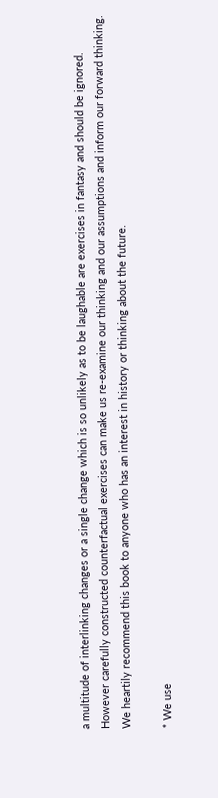a multitude of interlinking changes or a single change which is so unlikely as to be laughable are exercises in fantasy and should be ignored. However carefully constructed counterfactual exercises can make us re-examine our thinking and our assumptions and inform our forward thinking. We heartily recommend this book to anyone who has an interest in history or thinking about the future.

* We use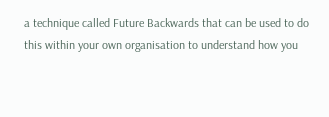a technique called Future Backwards that can be used to do this within your own organisation to understand how you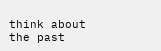think about the past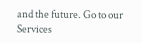and the future. Go to our Services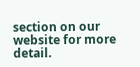section on our website for more detail.